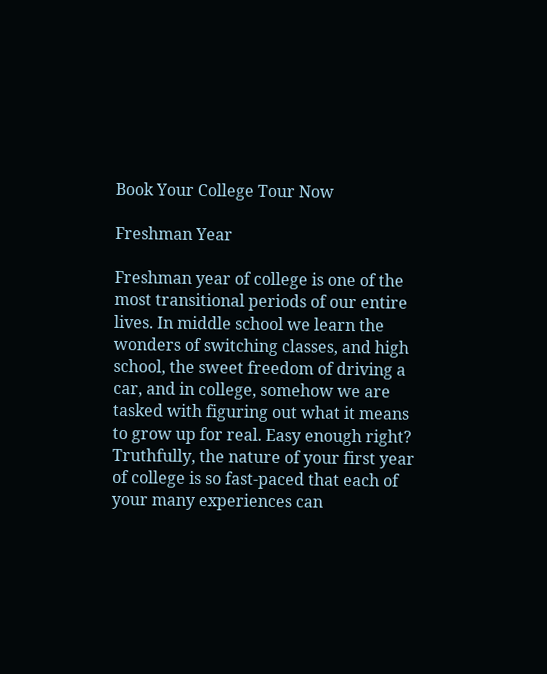Book Your College Tour Now

Freshman Year

Freshman year of college is one of the most transitional periods of our entire lives. In middle school we learn the wonders of switching classes, and high school, the sweet freedom of driving a car, and in college, somehow we are tasked with figuring out what it means to grow up for real. Easy enough right? Truthfully, the nature of your first year of college is so fast-paced that each of your many experiences can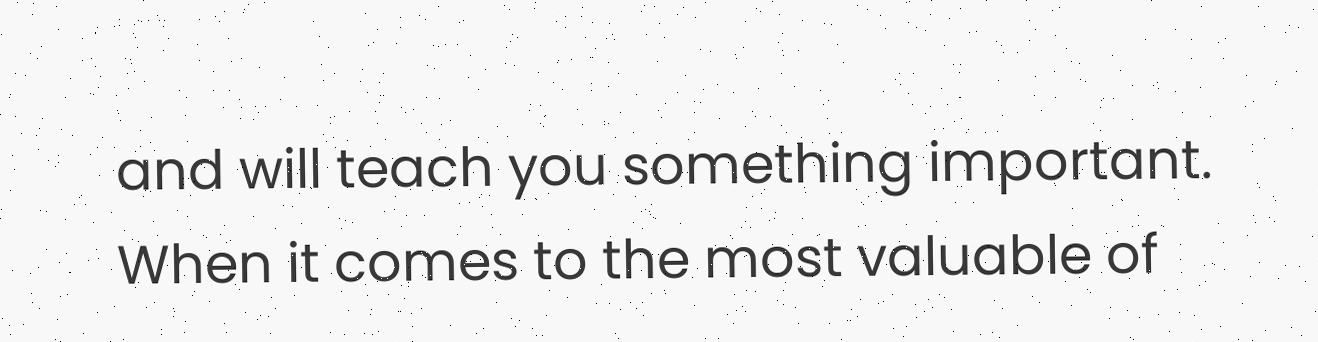and will teach you something important. When it comes to the most valuable of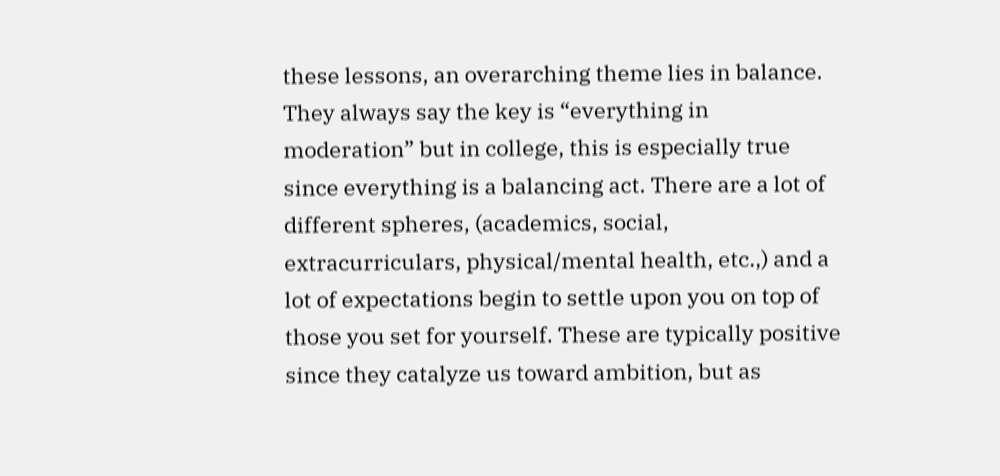these lessons, an overarching theme lies in balance. They always say the key is “everything in moderation” but in college, this is especially true since everything is a balancing act. There are a lot of different spheres, (academics, social, extracurriculars, physical/mental health, etc.,) and a lot of expectations begin to settle upon you on top of those you set for yourself. These are typically positive since they catalyze us toward ambition, but as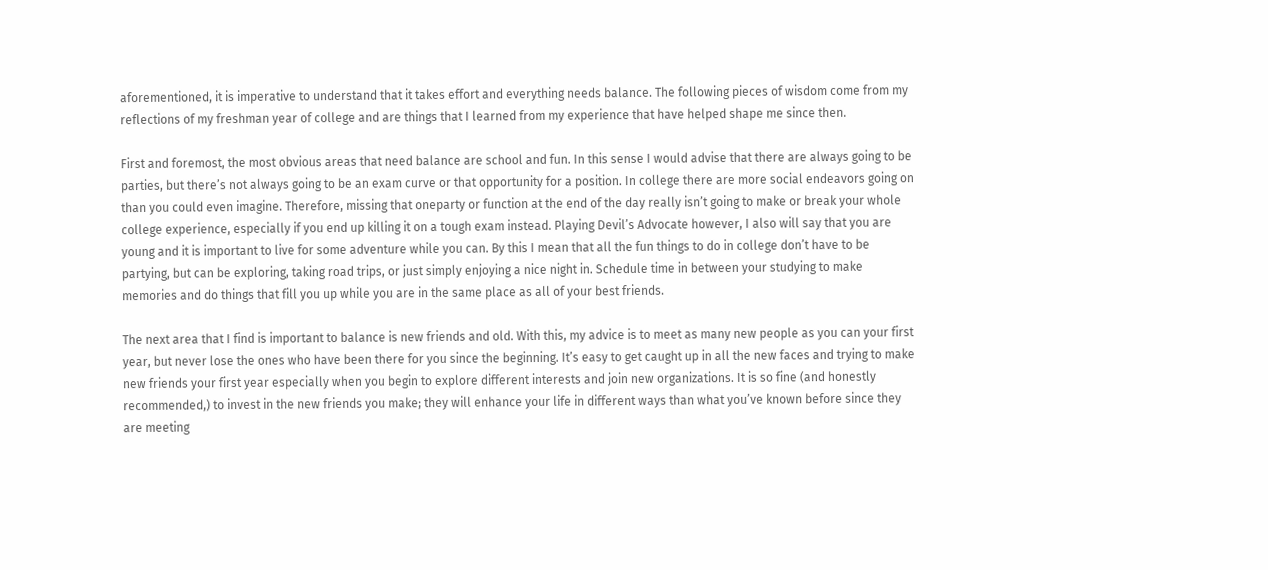aforementioned, it is imperative to understand that it takes effort and everything needs balance. The following pieces of wisdom come from my reflections of my freshman year of college and are things that I learned from my experience that have helped shape me since then.

First and foremost, the most obvious areas that need balance are school and fun. In this sense I would advise that there are always going to be parties, but there’s not always going to be an exam curve or that opportunity for a position. In college there are more social endeavors going on than you could even imagine. Therefore, missing that oneparty or function at the end of the day really isn’t going to make or break your whole college experience, especially if you end up killing it on a tough exam instead. Playing Devil’s Advocate however, I also will say that you are young and it is important to live for some adventure while you can. By this I mean that all the fun things to do in college don’t have to be partying, but can be exploring, taking road trips, or just simply enjoying a nice night in. Schedule time in between your studying to make memories and do things that fill you up while you are in the same place as all of your best friends.

The next area that I find is important to balance is new friends and old. With this, my advice is to meet as many new people as you can your first year, but never lose the ones who have been there for you since the beginning. It’s easy to get caught up in all the new faces and trying to make new friends your first year especially when you begin to explore different interests and join new organizations. It is so fine (and honestly recommended,) to invest in the new friends you make; they will enhance your life in different ways than what you’ve known before since they are meeting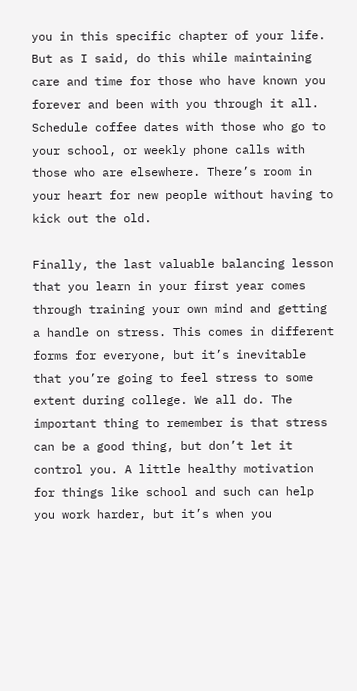you in this specific chapter of your life. But as I said, do this while maintaining care and time for those who have known you forever and been with you through it all. Schedule coffee dates with those who go to your school, or weekly phone calls with those who are elsewhere. There’s room in your heart for new people without having to kick out the old.

Finally, the last valuable balancing lesson that you learn in your first year comes through training your own mind and getting a handle on stress. This comes in different forms for everyone, but it’s inevitable that you’re going to feel stress to some extent during college. We all do. The important thing to remember is that stress can be a good thing, but don’t let it control you. A little healthy motivation for things like school and such can help you work harder, but it’s when you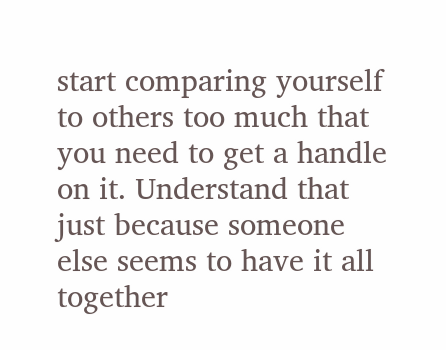start comparing yourself to others too much that you need to get a handle on it. Understand that just because someone else seems to have it all together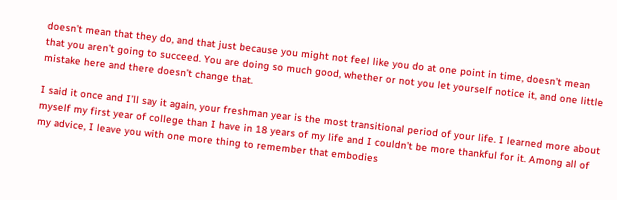doesn’t mean that they do, and that just because you might not feel like you do at one point in time, doesn’t mean that you aren’t going to succeed. You are doing so much good, whether or not you let yourself notice it, and one little mistake here and there doesn’t change that.

I said it once and I’ll say it again, your freshman year is the most transitional period of your life. I learned more about myself my first year of college than I have in 18 years of my life and I couldn’t be more thankful for it. Among all of my advice, I leave you with one more thing to remember that embodies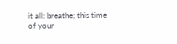it all: breathe; this time of your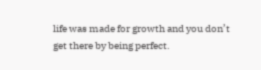life was made for growth and you don’t get there by being perfect.